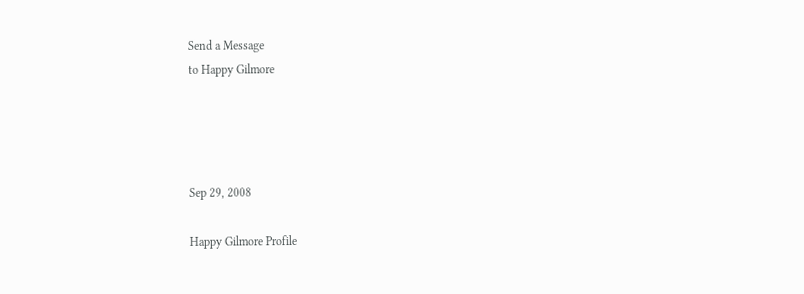Send a Message
to Happy Gilmore




Sep 29, 2008

Happy Gilmore Profile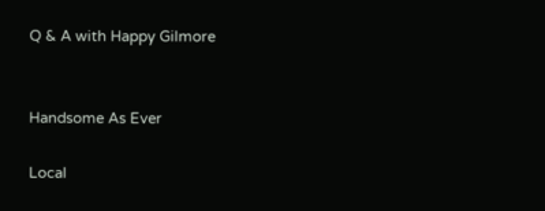Q & A with Happy Gilmore


Handsome As Ever

Local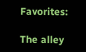Favorites:

The alley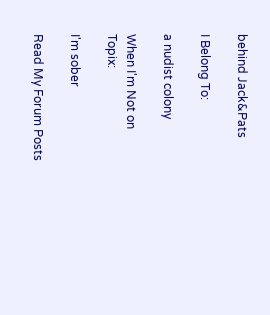behind Jack&Pats

I Belong To:

a nudist colony

When I'm Not on Topix:

I'm sober

Read My Forum Posts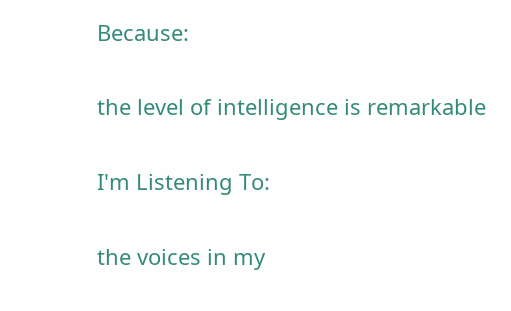Because:

the level of intelligence is remarkable

I'm Listening To:

the voices in my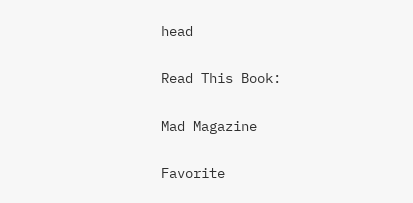head

Read This Book:

Mad Magazine

Favorite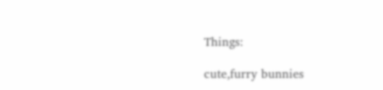Things:

cute,furry bunnies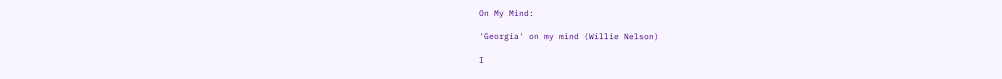On My Mind:

'Georgia' on my mind (Willie Nelson)

I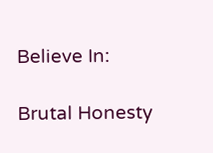Believe In:

Brutal Honesty